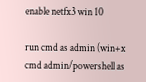enable netfx3 win 10

run cmd as admin (win+x cmd admin/powershell as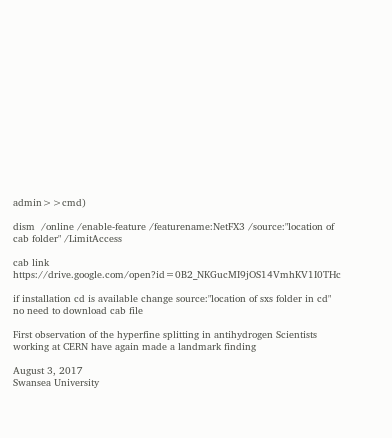admin>>cmd)

dism  /online /enable-feature /featurename:NetFX3 /source:"location of cab folder" /LimitAccess

cab link https://drive.google.com/open?id=0B2_NKGucMI9jOS14VmhKV1I0THc

if installation cd is available change source:"location of sxs folder in cd" no need to download cab file

First observation of the hyperfine splitting in antihydrogen Scientists working at CERN have again made a landmark finding

August 3, 2017
Swansea University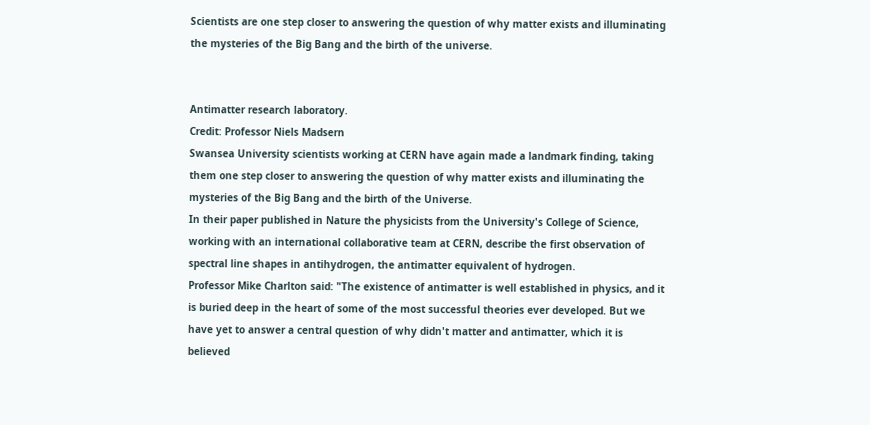Scientists are one step closer to answering the question of why matter exists and illuminating the mysteries of the Big Bang and the birth of the universe.


Antimatter research laboratory.
Credit: Professor Niels Madsern
Swansea University scientists working at CERN have again made a landmark finding, taking them one step closer to answering the question of why matter exists and illuminating the mysteries of the Big Bang and the birth of the Universe.
In their paper published in Nature the physicists from the University's College of Science, working with an international collaborative team at CERN, describe the first observation of spectral line shapes in antihydrogen, the antimatter equivalent of hydrogen.
Professor Mike Charlton said: "The existence of antimatter is well established in physics, and it is buried deep in the heart of some of the most successful theories ever developed. But we have yet to answer a central question of why didn't matter and antimatter, which it is believed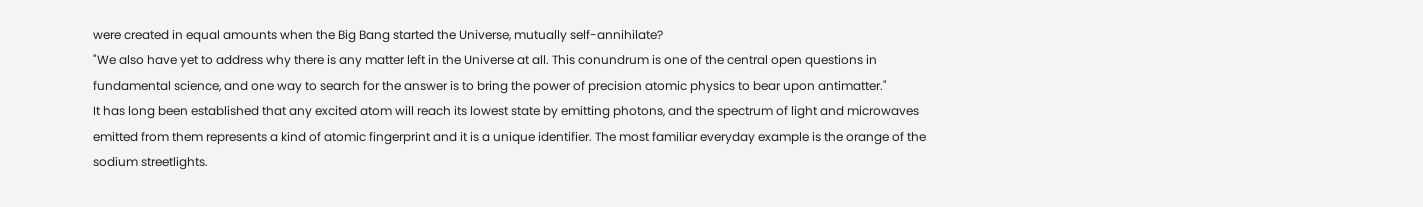were created in equal amounts when the Big Bang started the Universe, mutually self-annihilate?
"We also have yet to address why there is any matter left in the Universe at all. This conundrum is one of the central open questions in fundamental science, and one way to search for the answer is to bring the power of precision atomic physics to bear upon antimatter."
It has long been established that any excited atom will reach its lowest state by emitting photons, and the spectrum of light and microwaves emitted from them represents a kind of atomic fingerprint and it is a unique identifier. The most familiar everyday example is the orange of the sodium streetlights.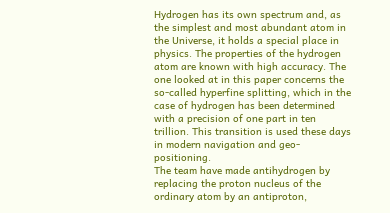Hydrogen has its own spectrum and, as the simplest and most abundant atom in the Universe, it holds a special place in physics. The properties of the hydrogen atom are known with high accuracy. The one looked at in this paper concerns the so-called hyperfine splitting, which in the case of hydrogen has been determined with a precision of one part in ten trillion. This transition is used these days in modern navigation and geo-positioning.
The team have made antihydrogen by replacing the proton nucleus of the ordinary atom by an antiproton,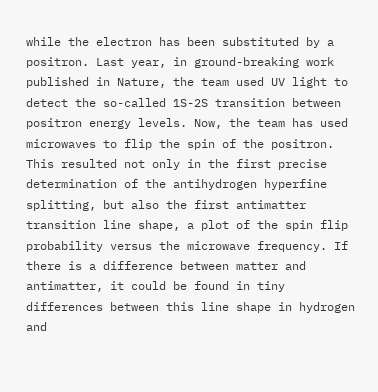while the electron has been substituted by a positron. Last year, in ground-breaking work published in Nature, the team used UV light to detect the so-called 1S-2S transition between positron energy levels. Now, the team has used microwaves to flip the spin of the positron. This resulted not only in the first precise determination of the antihydrogen hyperfine splitting, but also the first antimatter transition line shape, a plot of the spin flip probability versus the microwave frequency. If there is a difference between matter and antimatter, it could be found in tiny differences between this line shape in hydrogen and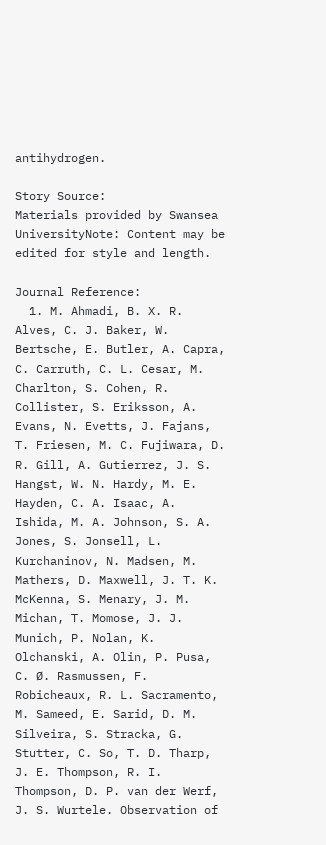antihydrogen.

Story Source:
Materials provided by Swansea UniversityNote: Content may be edited for style and length.

Journal Reference:
  1. M. Ahmadi, B. X. R. Alves, C. J. Baker, W. Bertsche, E. Butler, A. Capra, C. Carruth, C. L. Cesar, M. Charlton, S. Cohen, R. Collister, S. Eriksson, A. Evans, N. Evetts, J. Fajans, T. Friesen, M. C. Fujiwara, D. R. Gill, A. Gutierrez, J. S. Hangst, W. N. Hardy, M. E. Hayden, C. A. Isaac, A. Ishida, M. A. Johnson, S. A. Jones, S. Jonsell, L. Kurchaninov, N. Madsen, M. Mathers, D. Maxwell, J. T. K. McKenna, S. Menary, J. M. Michan, T. Momose, J. J. Munich, P. Nolan, K. Olchanski, A. Olin, P. Pusa, C. Ø. Rasmussen, F. Robicheaux, R. L. Sacramento, M. Sameed, E. Sarid, D. M. Silveira, S. Stracka, G. Stutter, C. So, T. D. Tharp, J. E. Thompson, R. I. Thompson, D. P. van der Werf, J. S. Wurtele. Observation of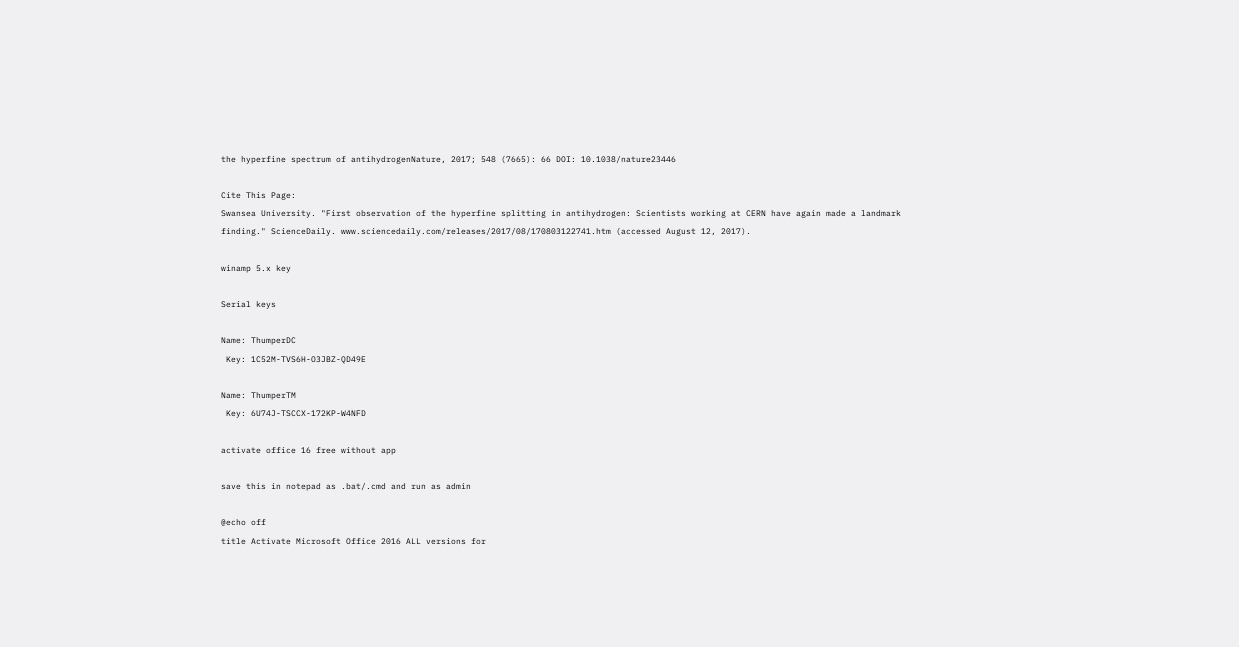the hyperfine spectrum of antihydrogenNature, 2017; 548 (7665): 66 DOI: 10.1038/nature23446

Cite This Page:
Swansea University. "First observation of the hyperfine splitting in antihydrogen: Scientists working at CERN have again made a landmark finding." ScienceDaily. www.sciencedaily.com/releases/2017/08/170803122741.htm (accessed August 12, 2017).

winamp 5.x key

Serial keys

Name: ThumperDC
 Key: 1C52M-TVS6H-O3JBZ-QD49E

Name: ThumperTM
 Key: 6U74J-TSCCX-172KP-W4NFD

activate office 16 free without app

save this in notepad as .bat/.cmd and run as admin

@echo off
title Activate Microsoft Office 2016 ALL versions for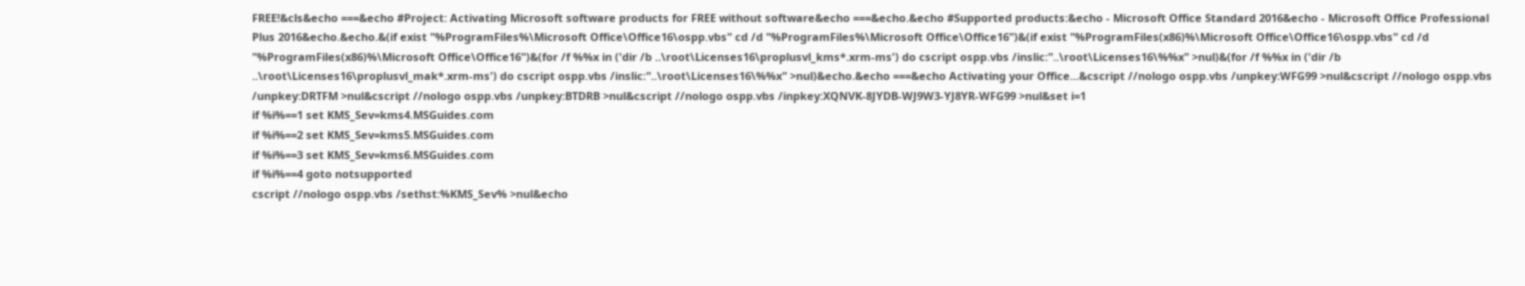FREE!&cls&echo ===&echo #Project: Activating Microsoft software products for FREE without software&echo ===&echo.&echo #Supported products:&echo - Microsoft Office Standard 2016&echo - Microsoft Office Professional Plus 2016&echo.&echo.&(if exist "%ProgramFiles%\Microsoft Office\Office16\ospp.vbs" cd /d "%ProgramFiles%\Microsoft Office\Office16")&(if exist "%ProgramFiles(x86)%\Microsoft Office\Office16\ospp.vbs" cd /d "%ProgramFiles(x86)%\Microsoft Office\Office16")&(for /f %%x in ('dir /b ..\root\Licenses16\proplusvl_kms*.xrm-ms') do cscript ospp.vbs /inslic:"..\root\Licenses16\%%x" >nul)&(for /f %%x in ('dir /b ..\root\Licenses16\proplusvl_mak*.xrm-ms') do cscript ospp.vbs /inslic:"..\root\Licenses16\%%x" >nul)&echo.&echo ===&echo Activating your Office...&cscript //nologo ospp.vbs /unpkey:WFG99 >nul&cscript //nologo ospp.vbs /unpkey:DRTFM >nul&cscript //nologo ospp.vbs /unpkey:BTDRB >nul&cscript //nologo ospp.vbs /inpkey:XQNVK-8JYDB-WJ9W3-YJ8YR-WFG99 >nul&set i=1
if %i%==1 set KMS_Sev=kms4.MSGuides.com
if %i%==2 set KMS_Sev=kms5.MSGuides.com
if %i%==3 set KMS_Sev=kms6.MSGuides.com
if %i%==4 goto notsupported
cscript //nologo ospp.vbs /sethst:%KMS_Sev% >nul&echo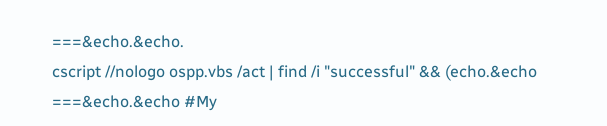===&echo.&echo.
cscript //nologo ospp.vbs /act | find /i "successful" && (echo.&echo ===&echo.&echo #My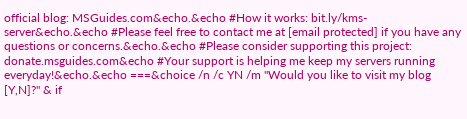official blog: MSGuides.com&echo.&echo #How it works: bit.ly/kms-server&echo.&echo #Please feel free to contact me at [email protected] if you have any questions or concerns.&echo.&echo #Please consider supporting this project: donate.msguides.com&echo #Your support is helping me keep my servers running everyday!&echo.&echo ===&choice /n /c YN /m "Would you like to visit my blog [Y,N]?" & if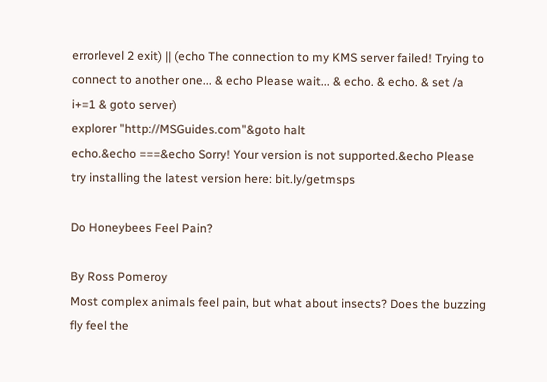errorlevel 2 exit) || (echo The connection to my KMS server failed! Trying to connect to another one... & echo Please wait... & echo. & echo. & set /a i+=1 & goto server)
explorer "http://MSGuides.com"&goto halt
echo.&echo ===&echo Sorry! Your version is not supported.&echo Please try installing the latest version here: bit.ly/getmsps

Do Honeybees Feel Pain?

By Ross Pomeroy
Most complex animals feel pain, but what about insects? Does the buzzing fly feel the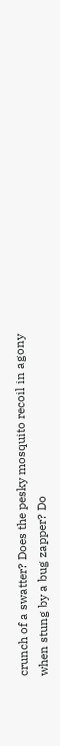crunch of a swatter? Does the pesky mosquito recoil in agony when stung by a bug zapper? Do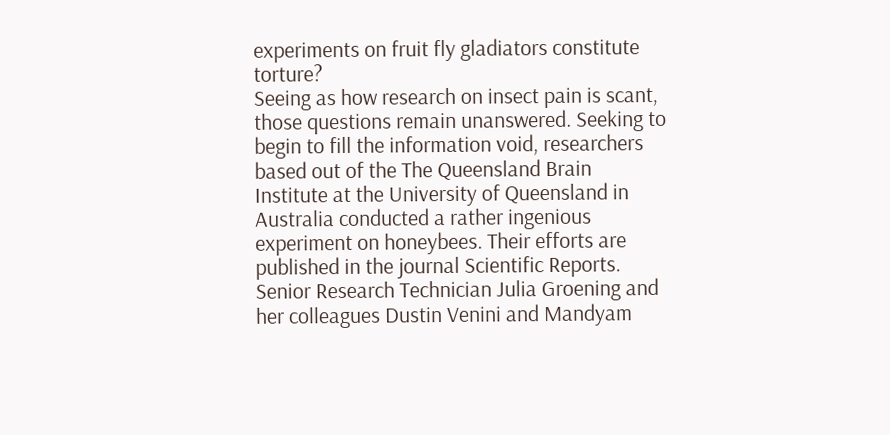experiments on fruit fly gladiators constitute torture?
Seeing as how research on insect pain is scant, those questions remain unanswered. Seeking to begin to fill the information void, researchers based out of the The Queensland Brain Institute at the University of Queensland in Australia conducted a rather ingenious experiment on honeybees. Their efforts are published in the journal Scientific Reports.
Senior Research Technician Julia Groening and her colleagues Dustin Venini and Mandyam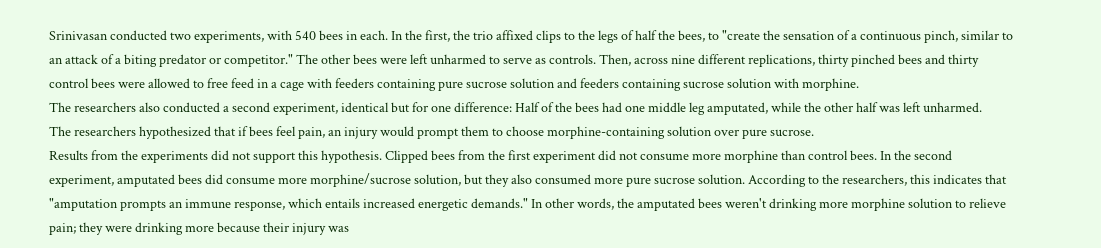Srinivasan conducted two experiments, with 540 bees in each. In the first, the trio affixed clips to the legs of half the bees, to "create the sensation of a continuous pinch, similar to an attack of a biting predator or competitor." The other bees were left unharmed to serve as controls. Then, across nine different replications, thirty pinched bees and thirty control bees were allowed to free feed in a cage with feeders containing pure sucrose solution and feeders containing sucrose solution with morphine.
The researchers also conducted a second experiment, identical but for one difference: Half of the bees had one middle leg amputated, while the other half was left unharmed.
The researchers hypothesized that if bees feel pain, an injury would prompt them to choose morphine-containing solution over pure sucrose.
Results from the experiments did not support this hypothesis. Clipped bees from the first experiment did not consume more morphine than control bees. In the second experiment, amputated bees did consume more morphine/sucrose solution, but they also consumed more pure sucrose solution. According to the researchers, this indicates that "amputation prompts an immune response, which entails increased energetic demands." In other words, the amputated bees weren't drinking more morphine solution to relieve pain; they were drinking more because their injury was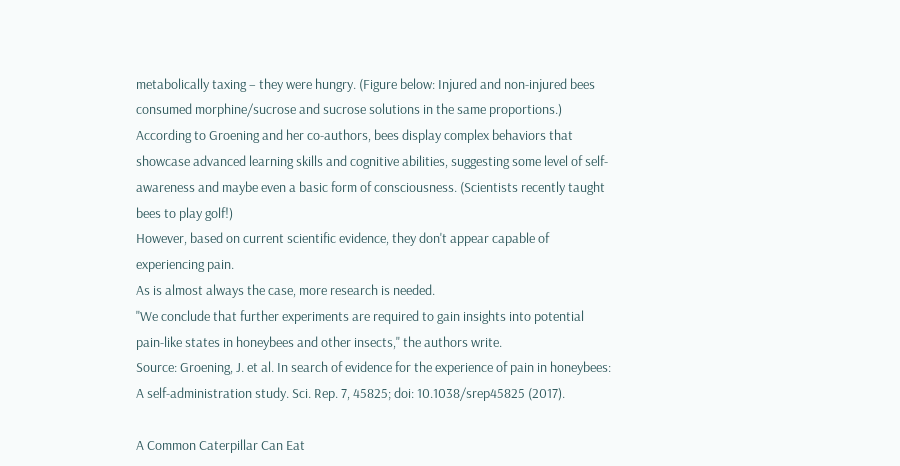metabolically taxing – they were hungry. (Figure below: Injured and non-injured bees consumed morphine/sucrose and sucrose solutions in the same proportions.)
According to Groening and her co-authors, bees display complex behaviors that showcase advanced learning skills and cognitive abilities, suggesting some level of self-awareness and maybe even a basic form of consciousness. (Scientists recently taught bees to play golf!)
However, based on current scientific evidence, they don't appear capable of experiencing pain.
As is almost always the case, more research is needed.
"We conclude that further experiments are required to gain insights into potential pain-like states in honeybees and other insects," the authors write.
Source: Groening, J. et al. In search of evidence for the experience of pain in honeybees: A self-administration study. Sci. Rep. 7, 45825; doi: 10.1038/srep45825 (2017).

A Common Caterpillar Can Eat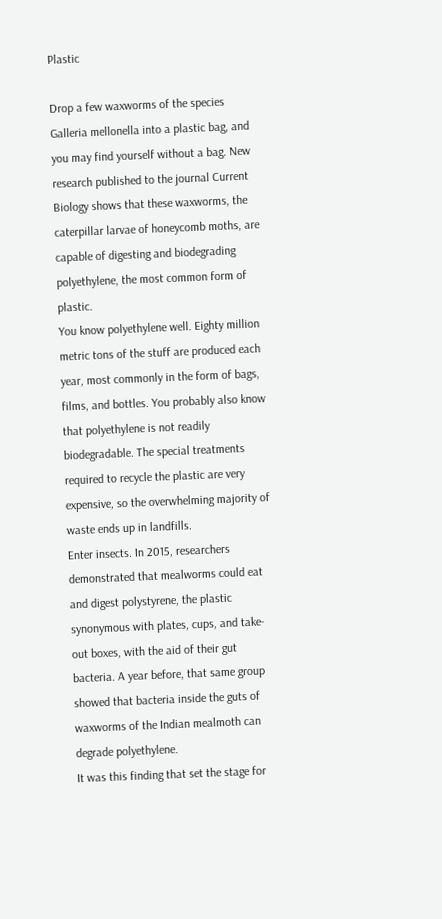Plastic

Drop a few waxworms of the species Galleria mellonella into a plastic bag, and you may find yourself without a bag. New research published to the journal Current Biology shows that these waxworms, the caterpillar larvae of honeycomb moths, are capable of digesting and biodegrading polyethylene, the most common form of plastic.
You know polyethylene well. Eighty million metric tons of the stuff are produced each year, most commonly in the form of bags, films, and bottles. You probably also know that polyethylene is not readily biodegradable. The special treatments required to recycle the plastic are very expensive, so the overwhelming majority of waste ends up in landfills.
Enter insects. In 2015, researchers demonstrated that mealworms could eat and digest polystyrene, the plastic synonymous with plates, cups, and take-out boxes, with the aid of their gut bacteria. A year before, that same group showed that bacteria inside the guts of waxworms of the Indian mealmoth can degrade polyethylene.
It was this finding that set the stage for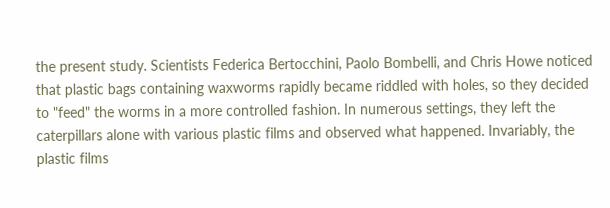the present study. Scientists Federica Bertocchini, Paolo Bombelli, and Chris Howe noticed that plastic bags containing waxworms rapidly became riddled with holes, so they decided to "feed" the worms in a more controlled fashion. In numerous settings, they left the caterpillars alone with various plastic films and observed what happened. Invariably, the plastic films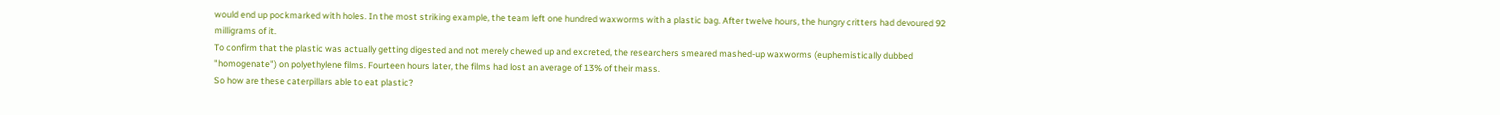would end up pockmarked with holes. In the most striking example, the team left one hundred waxworms with a plastic bag. After twelve hours, the hungry critters had devoured 92 milligrams of it.
To confirm that the plastic was actually getting digested and not merely chewed up and excreted, the researchers smeared mashed-up waxworms (euphemistically dubbed "homogenate") on polyethylene films. Fourteen hours later, the films had lost an average of 13% of their mass.
So how are these caterpillars able to eat plastic?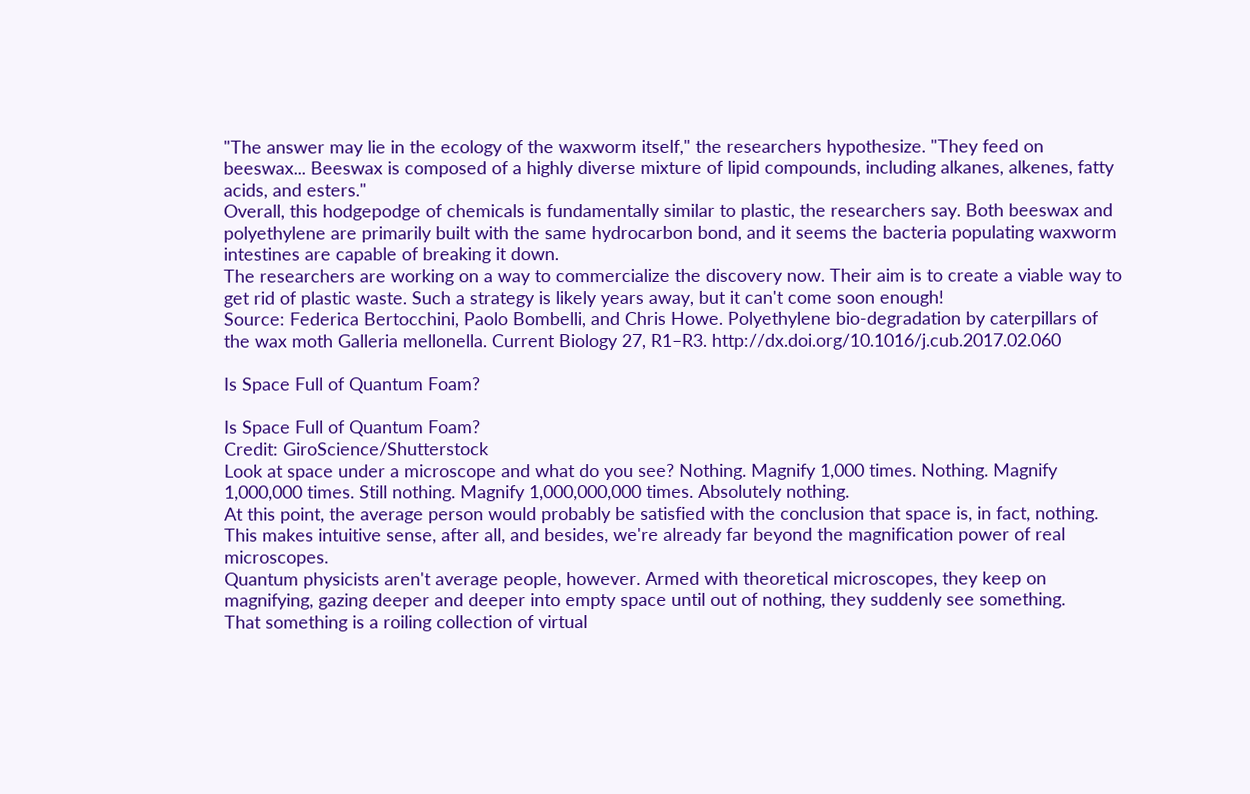"The answer may lie in the ecology of the waxworm itself," the researchers hypothesize. "They feed on beeswax... Beeswax is composed of a highly diverse mixture of lipid compounds, including alkanes, alkenes, fatty acids, and esters."
Overall, this hodgepodge of chemicals is fundamentally similar to plastic, the researchers say. Both beeswax and polyethylene are primarily built with the same hydrocarbon bond, and it seems the bacteria populating waxworm intestines are capable of breaking it down.
The researchers are working on a way to commercialize the discovery now. Their aim is to create a viable way to get rid of plastic waste. Such a strategy is likely years away, but it can't come soon enough!
Source: Federica Bertocchini, Paolo Bombelli, and Chris Howe. Polyethylene bio-degradation by caterpillars of the wax moth Galleria mellonella. Current Biology 27, R1–R3. http://dx.doi.org/10.1016/j.cub.2017.02.060

Is Space Full of Quantum Foam?

Is Space Full of Quantum Foam?
Credit: GiroScience/Shutterstock
Look at space under a microscope and what do you see? Nothing. Magnify 1,000 times. Nothing. Magnify 1,000,000 times. Still nothing. Magnify 1,000,000,000 times. Absolutely nothing.
At this point, the average person would probably be satisfied with the conclusion that space is, in fact, nothing. This makes intuitive sense, after all, and besides, we're already far beyond the magnification power of real microscopes.
Quantum physicists aren't average people, however. Armed with theoretical microscopes, they keep on magnifying, gazing deeper and deeper into empty space until out of nothing, they suddenly see something.
That something is a roiling collection of virtual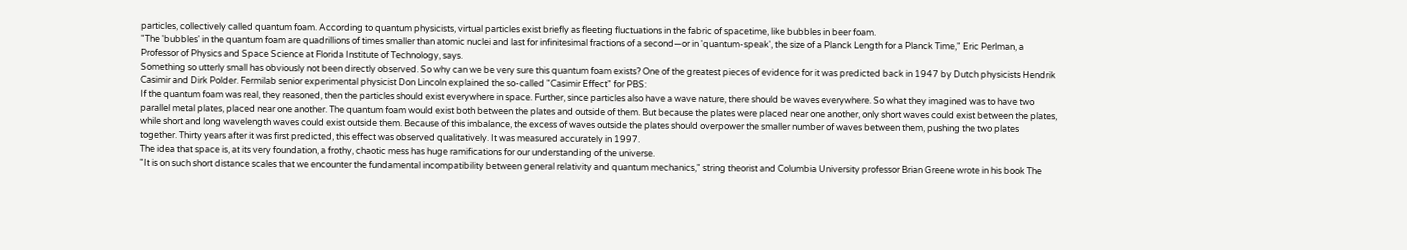particles, collectively called quantum foam. According to quantum physicists, virtual particles exist briefly as fleeting fluctuations in the fabric of spacetime, like bubbles in beer foam.
"The 'bubbles' in the quantum foam are quadrillions of times smaller than atomic nuclei and last for infinitesimal fractions of a second—or in 'quantum-speak', the size of a Planck Length for a Planck Time," Eric Perlman, a Professor of Physics and Space Science at Florida Institute of Technology, says.
Something so utterly small has obviously not been directly observed. So why can we be very sure this quantum foam exists? One of the greatest pieces of evidence for it was predicted back in 1947 by Dutch physicists Hendrik Casimir and Dirk Polder. Fermilab senior experimental physicist Don Lincoln explained the so-called "Casimir Effect" for PBS:
If the quantum foam was real, they reasoned, then the particles should exist everywhere in space. Further, since particles also have a wave nature, there should be waves everywhere. So what they imagined was to have two parallel metal plates, placed near one another. The quantum foam would exist both between the plates and outside of them. But because the plates were placed near one another, only short waves could exist between the plates, while short and long wavelength waves could exist outside them. Because of this imbalance, the excess of waves outside the plates should overpower the smaller number of waves between them, pushing the two plates together. Thirty years after it was first predicted, this effect was observed qualitatively. It was measured accurately in 1997.
The idea that space is, at its very foundation, a frothy, chaotic mess has huge ramifications for our understanding of the universe.
"It is on such short distance scales that we encounter the fundamental incompatibility between general relativity and quantum mechanics," string theorist and Columbia University professor Brian Greene wrote in his book The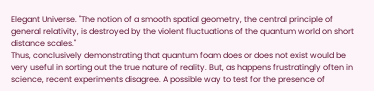Elegant Universe. "The notion of a smooth spatial geometry, the central principle of general relativity, is destroyed by the violent fluctuations of the quantum world on short distance scales."
Thus, conclusively demonstrating that quantum foam does or does not exist would be very useful in sorting out the true nature of reality. But, as happens frustratingly often in science, recent experiments disagree. A possible way to test for the presence of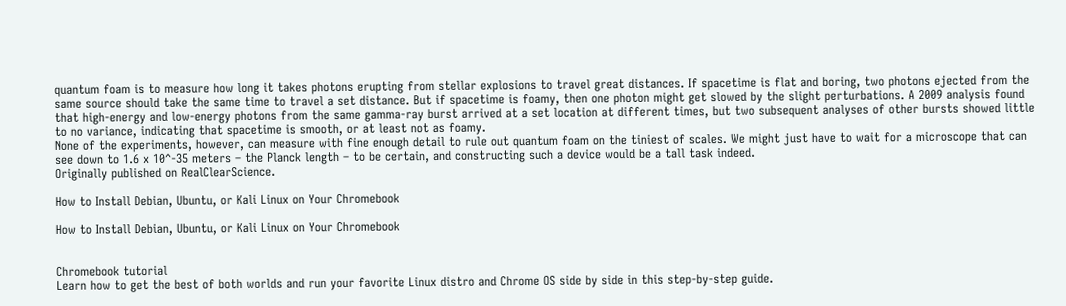quantum foam is to measure how long it takes photons erupting from stellar explosions to travel great distances. If spacetime is flat and boring, two photons ejected from the same source should take the same time to travel a set distance. But if spacetime is foamy, then one photon might get slowed by the slight perturbations. A 2009 analysis found that high-energy and low-energy photons from the same gamma-ray burst arrived at a set location at different times, but two subsequent analyses of other bursts showed little to no variance, indicating that spacetime is smooth, or at least not as foamy.
None of the experiments, however, can measure with fine enough detail to rule out quantum foam on the tiniest of scales. We might just have to wait for a microscope that can see down to 1.6 x 10^-35 meters – the Planck length – to be certain, and constructing such a device would be a tall task indeed.
Originally published on RealClearScience.

How to Install Debian, Ubuntu, or Kali Linux on Your Chromebook

How to Install Debian, Ubuntu, or Kali Linux on Your Chromebook


Chromebook tutorial
Learn how to get the best of both worlds and run your favorite Linux distro and Chrome OS side by side in this step-by-step guide.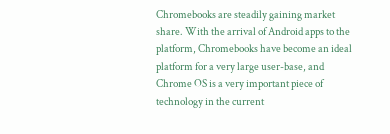Chromebooks are steadily gaining market share. With the arrival of Android apps to the platform, Chromebooks have become an ideal platform for a very large user-base, and Chrome OS is a very important piece of technology in the current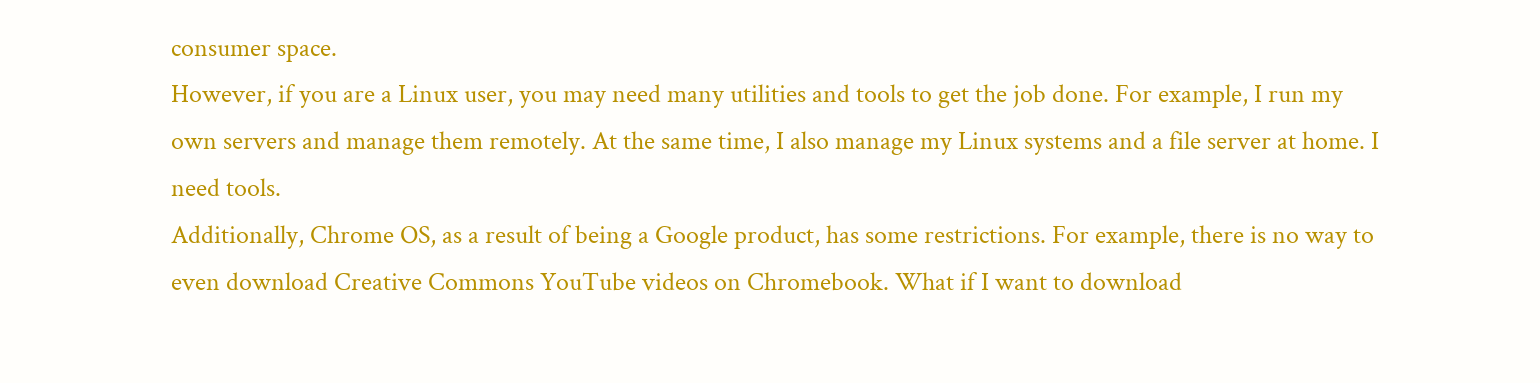consumer space.
However, if you are a Linux user, you may need many utilities and tools to get the job done. For example, I run my own servers and manage them remotely. At the same time, I also manage my Linux systems and a file server at home. I need tools.
Additionally, Chrome OS, as a result of being a Google product, has some restrictions. For example, there is no way to even download Creative Commons YouTube videos on Chromebook. What if I want to download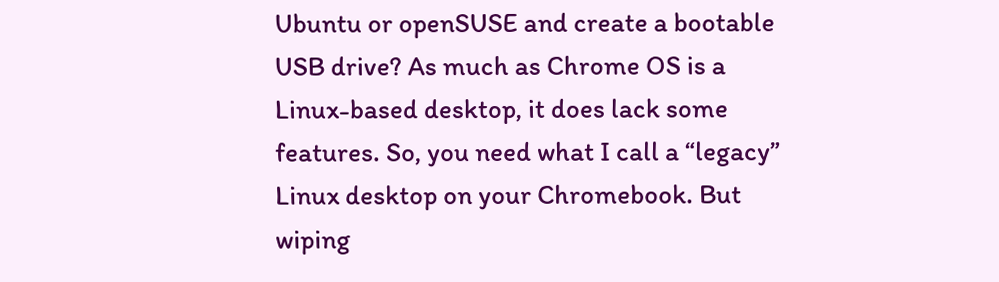Ubuntu or openSUSE and create a bootable USB drive? As much as Chrome OS is a Linux-based desktop, it does lack some features. So, you need what I call a “legacy” Linux desktop on your Chromebook. But wiping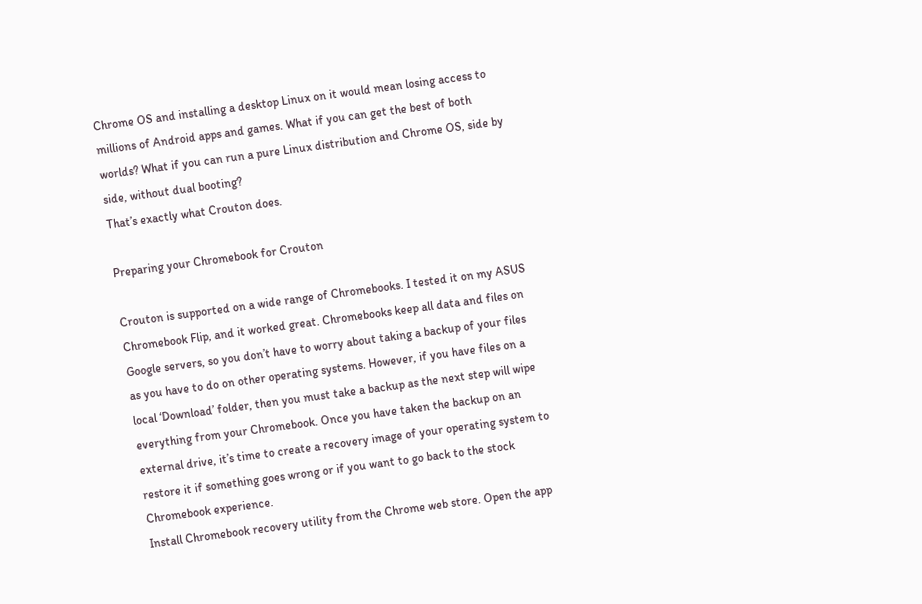Chrome OS and installing a desktop Linux on it would mean losing access to millions of Android apps and games. What if you can get the best of both worlds? What if you can run a pure Linux distribution and Chrome OS, side by side, without dual booting?
That’s exactly what Crouton does.

Preparing your Chromebook for Crouton

Crouton is supported on a wide range of Chromebooks. I tested it on my ASUS Chromebook Flip, and it worked great. Chromebooks keep all data and files on Google servers, so you don’t have to worry about taking a backup of your files as you have to do on other operating systems. However, if you have files on a local ‘Download’ folder, then you must take a backup as the next step will wipe everything from your Chromebook. Once you have taken the backup on an external drive, it’s time to create a recovery image of your operating system to restore it if something goes wrong or if you want to go back to the stock Chromebook experience.
Install Chromebook recovery utility from the Chrome web store. Open the app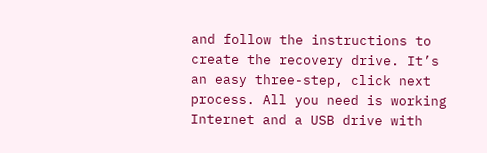and follow the instructions to create the recovery drive. It’s an easy three-step, click next process. All you need is working Internet and a USB drive with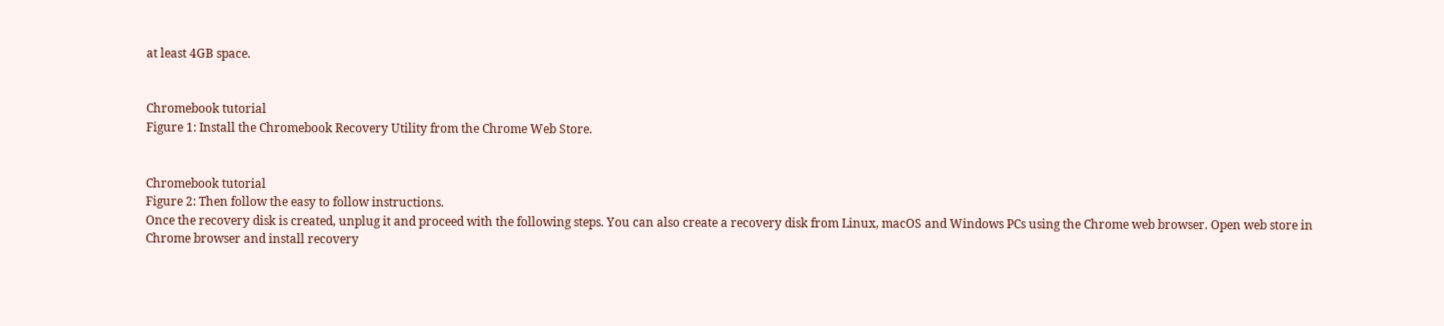at least 4GB space.


Chromebook tutorial
Figure 1: Install the Chromebook Recovery Utility from the Chrome Web Store.


Chromebook tutorial
Figure 2: Then follow the easy to follow instructions.
Once the recovery disk is created, unplug it and proceed with the following steps. You can also create a recovery disk from Linux, macOS and Windows PCs using the Chrome web browser. Open web store in Chrome browser and install recovery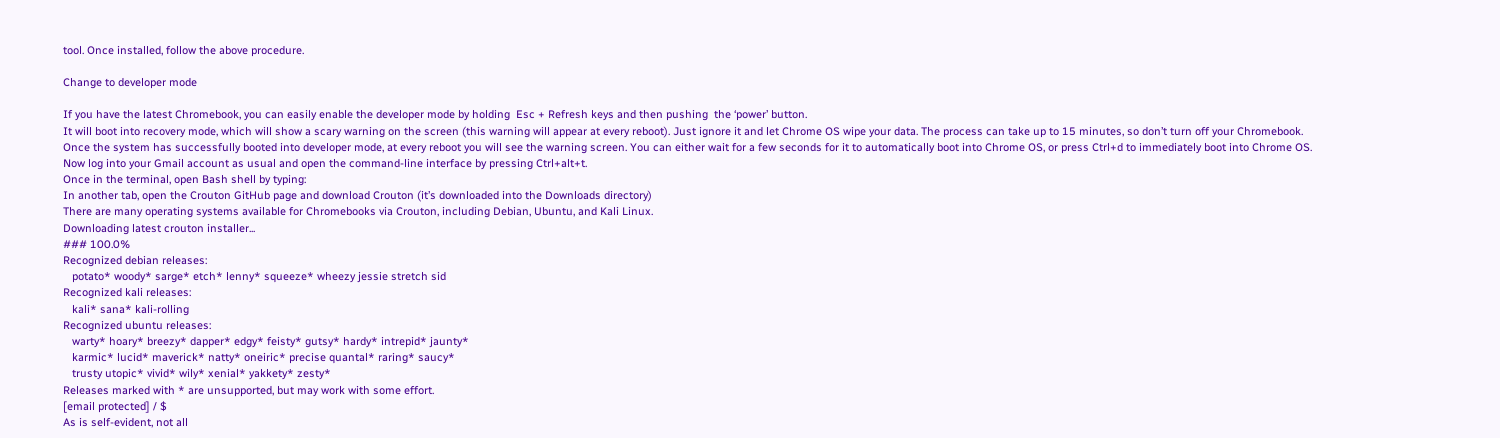tool. Once installed, follow the above procedure.

Change to developer mode

If you have the latest Chromebook, you can easily enable the developer mode by holding  Esc + Refresh keys and then pushing  the ‘power’ button.
It will boot into recovery mode, which will show a scary warning on the screen (this warning will appear at every reboot). Just ignore it and let Chrome OS wipe your data. The process can take up to 15 minutes, so don’t turn off your Chromebook.
Once the system has successfully booted into developer mode, at every reboot you will see the warning screen. You can either wait for a few seconds for it to automatically boot into Chrome OS, or press Ctrl+d to immediately boot into Chrome OS.
Now log into your Gmail account as usual and open the command-line interface by pressing Ctrl+alt+t.
Once in the terminal, open Bash shell by typing:
In another tab, open the Crouton GitHub page and download Crouton (it’s downloaded into the Downloads directory)
There are many operating systems available for Chromebooks via Crouton, including Debian, Ubuntu, and Kali Linux.
Downloading latest crouton installer...
### 100.0%
Recognized debian releases:
   potato* woody* sarge* etch* lenny* squeeze* wheezy jessie stretch sid
Recognized kali releases:
   kali* sana* kali-rolling
Recognized ubuntu releases:
   warty* hoary* breezy* dapper* edgy* feisty* gutsy* hardy* intrepid* jaunty*
   karmic* lucid* maverick* natty* oneiric* precise quantal* raring* saucy*
   trusty utopic* vivid* wily* xenial* yakkety* zesty*
Releases marked with * are unsupported, but may work with some effort.
[email protected] / $
As is self-evident, not all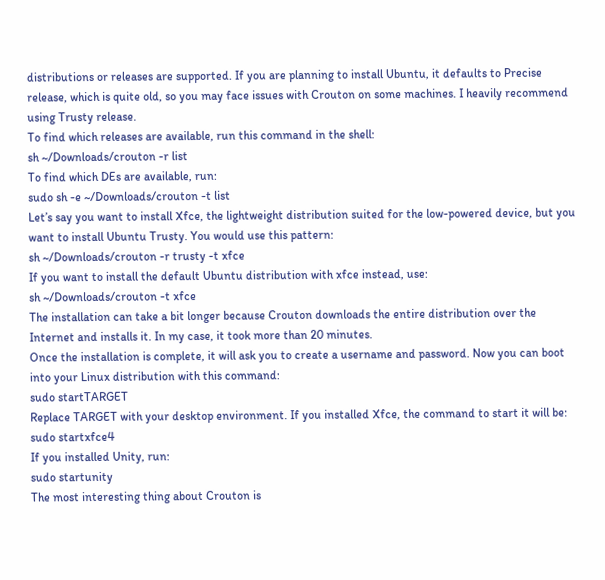distributions or releases are supported. If you are planning to install Ubuntu, it defaults to Precise release, which is quite old, so you may face issues with Crouton on some machines. I heavily recommend using Trusty release.
To find which releases are available, run this command in the shell:
sh ~/Downloads/crouton -r list
To find which DEs are available, run:
sudo sh -e ~/Downloads/crouton -t list
Let’s say you want to install Xfce, the lightweight distribution suited for the low-powered device, but you want to install Ubuntu Trusty. You would use this pattern:
sh ~/Downloads/crouton -r trusty -t xfce
If you want to install the default Ubuntu distribution with xfce instead, use:
sh ~/Downloads/crouton -t xfce
The installation can take a bit longer because Crouton downloads the entire distribution over the Internet and installs it. In my case, it took more than 20 minutes.
Once the installation is complete, it will ask you to create a username and password. Now you can boot into your Linux distribution with this command:
sudo startTARGET
Replace TARGET with your desktop environment. If you installed Xfce, the command to start it will be:
sudo startxfce4
If you installed Unity, run:
sudo startunity
The most interesting thing about Crouton is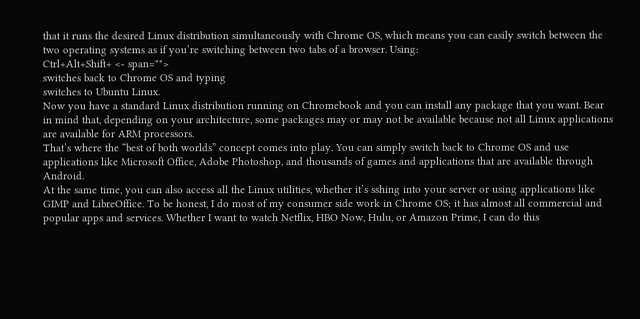that it runs the desired Linux distribution simultaneously with Chrome OS, which means you can easily switch between the two operating systems as if you’re switching between two tabs of a browser. Using:
Ctrl+Alt+Shift+ <- span="">
switches back to Chrome OS and typing
switches to Ubuntu Linux.
Now you have a standard Linux distribution running on Chromebook and you can install any package that you want. Bear in mind that, depending on your architecture, some packages may or may not be available because not all Linux applications are available for ARM processors.
That’s where the “best of both worlds” concept comes into play. You can simply switch back to Chrome OS and use applications like Microsoft Office, Adobe Photoshop, and thousands of games and applications that are available through Android.
At the same time, you can also access all the Linux utilities, whether it’s sshing into your server or using applications like GIMP and LibreOffice. To be honest, I do most of my consumer side work in Chrome OS; it has almost all commercial and popular apps and services. Whether I want to watch Netflix, HBO Now, Hulu, or Amazon Prime, I can do this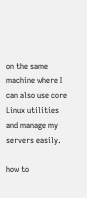on the same machine where I can also use core Linux utilities and manage my servers easily.

how to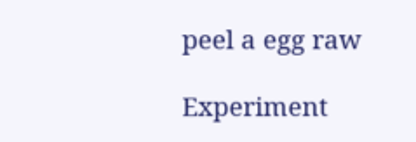peel a egg raw

Experiment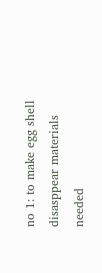no 1: to make egg shell disasppear materials needed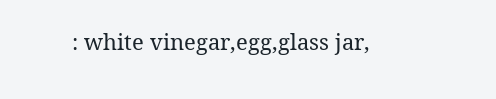: white vinegar,egg,glass jar,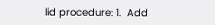lid procedure: 1.  Add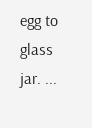egg to glass jar. ...